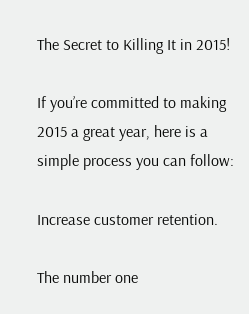The Secret to Killing It in 2015!

If you’re committed to making 2015 a great year, here is a simple process you can follow:

Increase customer retention.

The number one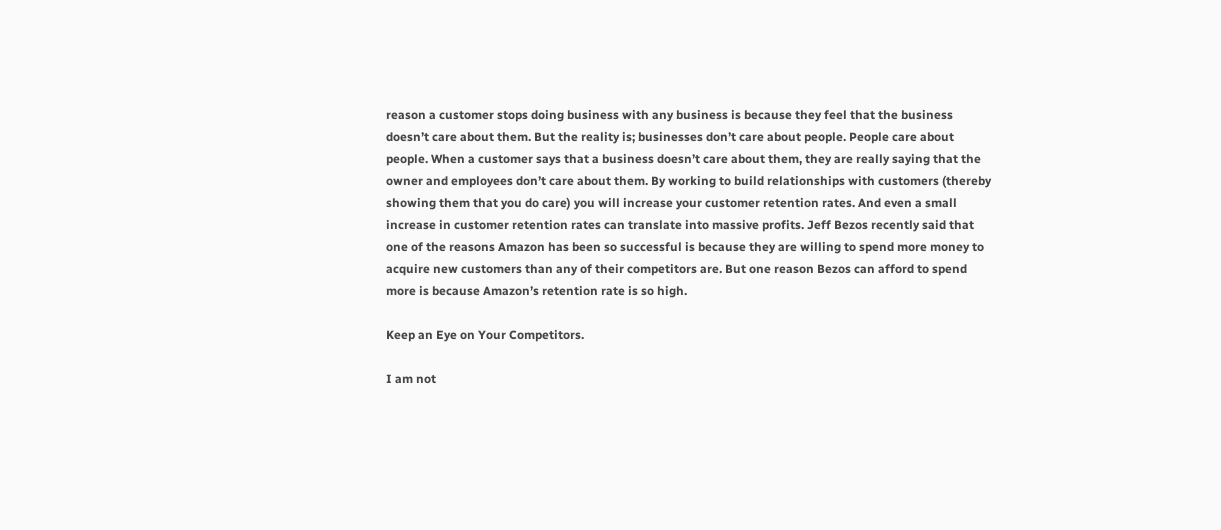reason a customer stops doing business with any business is because they feel that the business doesn’t care about them. But the reality is; businesses don’t care about people. People care about people. When a customer says that a business doesn’t care about them, they are really saying that the owner and employees don’t care about them. By working to build relationships with customers (thereby showing them that you do care) you will increase your customer retention rates. And even a small increase in customer retention rates can translate into massive profits. Jeff Bezos recently said that one of the reasons Amazon has been so successful is because they are willing to spend more money to acquire new customers than any of their competitors are. But one reason Bezos can afford to spend more is because Amazon’s retention rate is so high.

Keep an Eye on Your Competitors.

I am not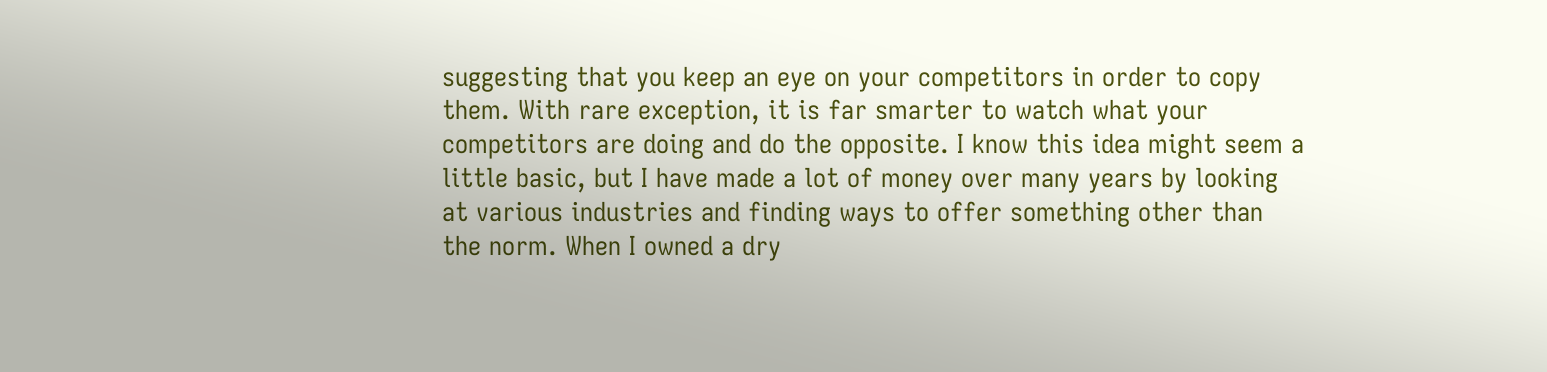suggesting that you keep an eye on your competitors in order to copy them. With rare exception, it is far smarter to watch what your competitors are doing and do the opposite. I know this idea might seem a little basic, but I have made a lot of money over many years by looking at various industries and finding ways to offer something other than the norm. When I owned a dry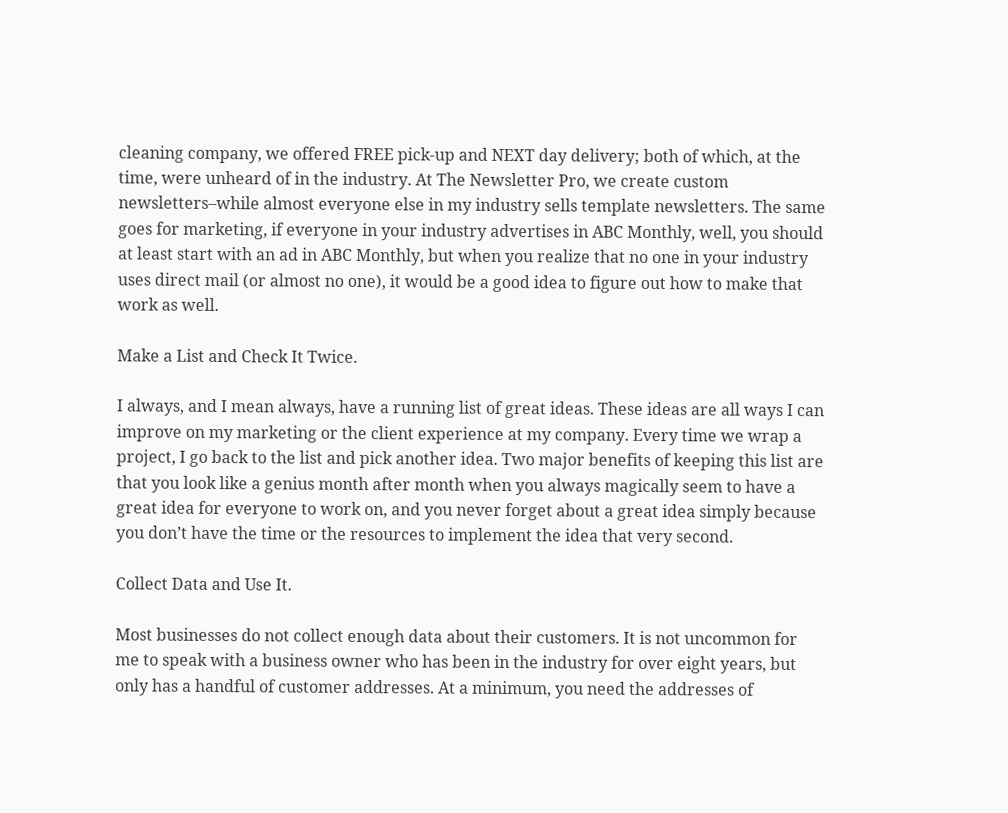cleaning company, we offered FREE pick-up and NEXT day delivery; both of which, at the time, were unheard of in the industry. At The Newsletter Pro, we create custom newsletters–while almost everyone else in my industry sells template newsletters. The same goes for marketing, if everyone in your industry advertises in ABC Monthly, well, you should at least start with an ad in ABC Monthly, but when you realize that no one in your industry uses direct mail (or almost no one), it would be a good idea to figure out how to make that work as well.

Make a List and Check It Twice.

I always, and I mean always, have a running list of great ideas. These ideas are all ways I can improve on my marketing or the client experience at my company. Every time we wrap a project, I go back to the list and pick another idea. Two major benefits of keeping this list are that you look like a genius month after month when you always magically seem to have a great idea for everyone to work on, and you never forget about a great idea simply because you don’t have the time or the resources to implement the idea that very second.

Collect Data and Use It.

Most businesses do not collect enough data about their customers. It is not uncommon for me to speak with a business owner who has been in the industry for over eight years, but only has a handful of customer addresses. At a minimum, you need the addresses of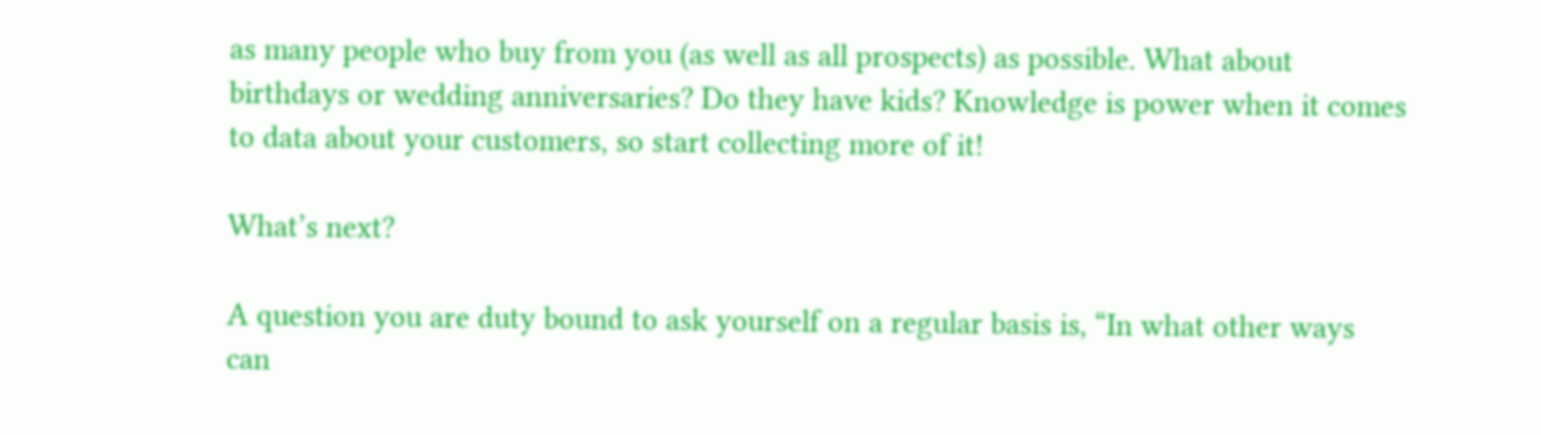as many people who buy from you (as well as all prospects) as possible. What about birthdays or wedding anniversaries? Do they have kids? Knowledge is power when it comes to data about your customers, so start collecting more of it!

What’s next?

A question you are duty bound to ask yourself on a regular basis is, “In what other ways can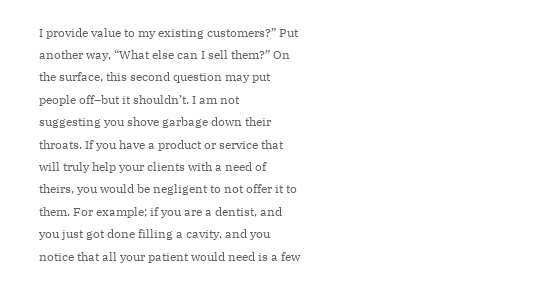I provide value to my existing customers?” Put another way, “What else can I sell them?” On the surface, this second question may put people off–but it shouldn’t. I am not suggesting you shove garbage down their throats. If you have a product or service that will truly help your clients with a need of theirs, you would be negligent to not offer it to them. For example; if you are a dentist, and you just got done filling a cavity, and you notice that all your patient would need is a few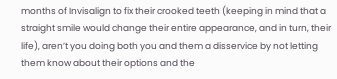months of Invisalign to fix their crooked teeth (keeping in mind that a straight smile would change their entire appearance, and in turn, their life), aren’t you doing both you and them a disservice by not letting them know about their options and the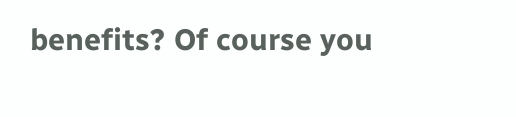benefits? Of course you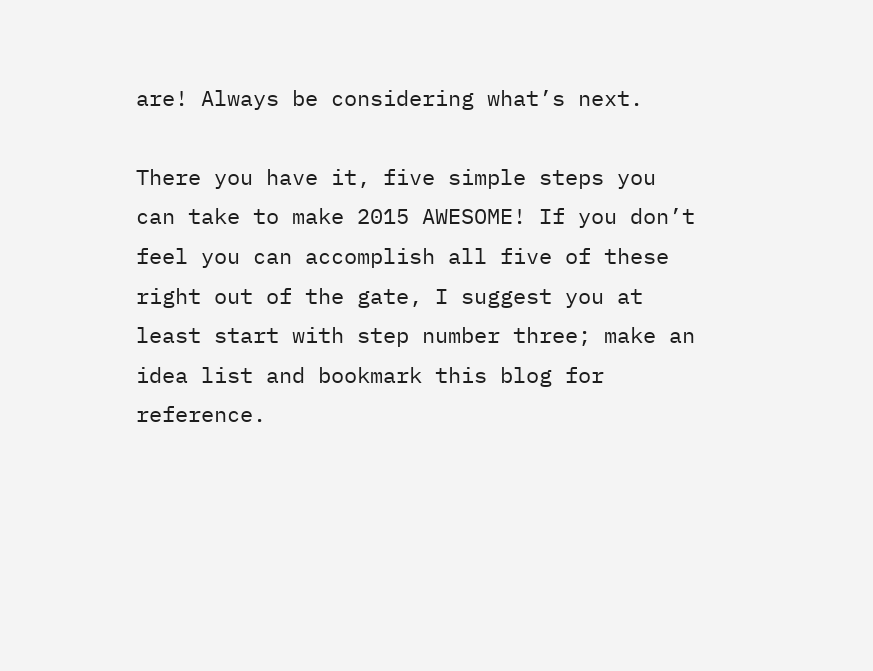are! Always be considering what’s next.

There you have it, five simple steps you can take to make 2015 AWESOME! If you don’t feel you can accomplish all five of these right out of the gate, I suggest you at least start with step number three; make an idea list and bookmark this blog for reference.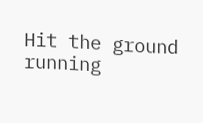Hit the ground running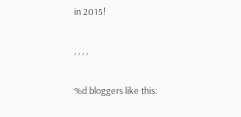in 2015!

, , , ,

%d bloggers like this: